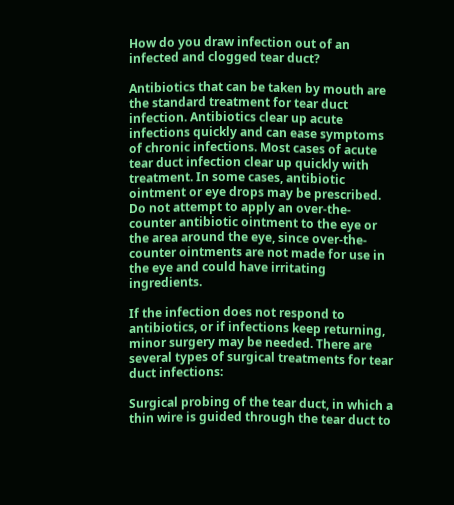How do you draw infection out of an infected and clogged tear duct?

Antibiotics that can be taken by mouth are the standard treatment for tear duct infection. Antibiotics clear up acute infections quickly and can ease symptoms of chronic infections. Most cases of acute tear duct infection clear up quickly with treatment. In some cases, antibiotic ointment or eye drops may be prescribed. Do not attempt to apply an over-the-counter antibiotic ointment to the eye or the area around the eye, since over-the-counter ointments are not made for use in the eye and could have irritating ingredients.

If the infection does not respond to antibiotics, or if infections keep returning, minor surgery may be needed. There are several types of surgical treatments for tear duct infections:

Surgical probing of the tear duct, in which a thin wire is guided through the tear duct to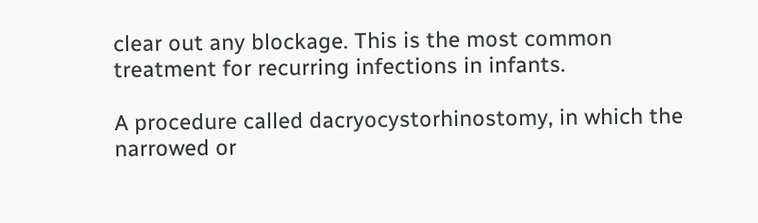clear out any blockage. This is the most common treatment for recurring infections in infants.

A procedure called dacryocystorhinostomy, in which the narrowed or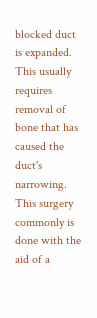blocked duct is expanded. This usually requires removal of bone that has caused the duct's narrowing. This surgery commonly is done with the aid of a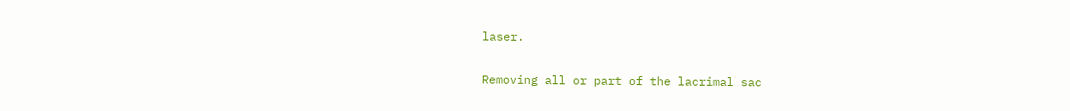laser.

Removing all or part of the lacrimal sac